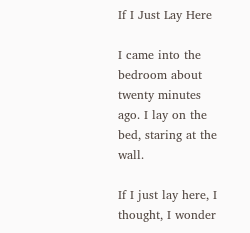If I Just Lay Here

I came into the bedroom about twenty minutes ago. I lay on the bed, staring at the wall.

If I just lay here, I thought, I wonder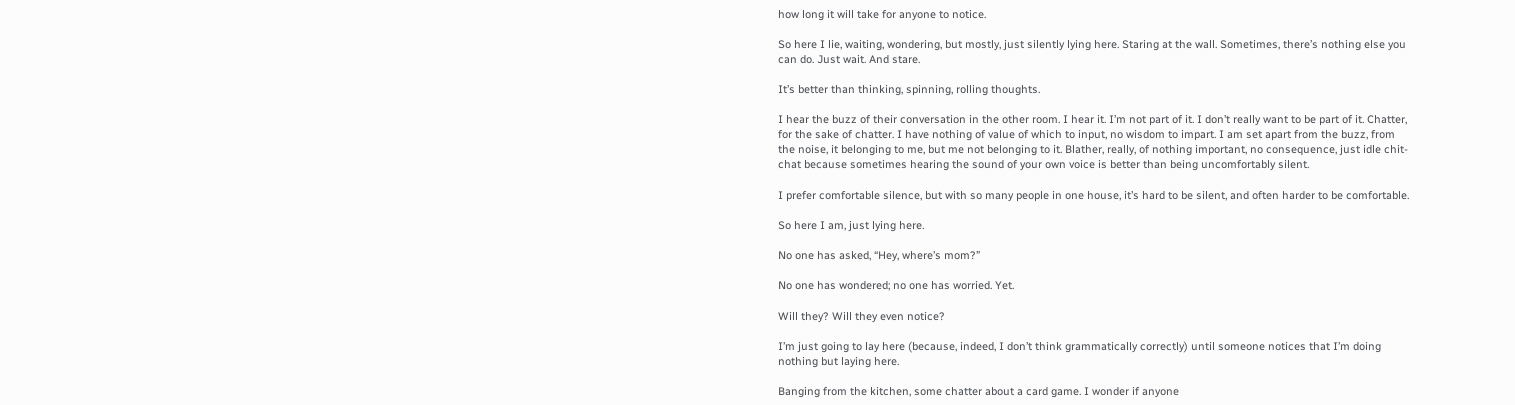how long it will take for anyone to notice.

So here I lie, waiting, wondering, but mostly, just silently lying here. Staring at the wall. Sometimes, there’s nothing else you can do. Just wait. And stare.

It’s better than thinking, spinning, rolling thoughts.

I hear the buzz of their conversation in the other room. I hear it. I’m not part of it. I don’t really want to be part of it. Chatter, for the sake of chatter. I have nothing of value of which to input, no wisdom to impart. I am set apart from the buzz, from the noise, it belonging to me, but me not belonging to it. Blather, really, of nothing important, no consequence, just idle chit-chat because sometimes hearing the sound of your own voice is better than being uncomfortably silent.

I prefer comfortable silence, but with so many people in one house, it’s hard to be silent, and often harder to be comfortable.

So here I am, just lying here.

No one has asked, “Hey, where’s mom?”

No one has wondered; no one has worried. Yet.

Will they? Will they even notice?

I’m just going to lay here (because, indeed, I don’t think grammatically correctly) until someone notices that I’m doing nothing but laying here.

Banging from the kitchen, some chatter about a card game. I wonder if anyone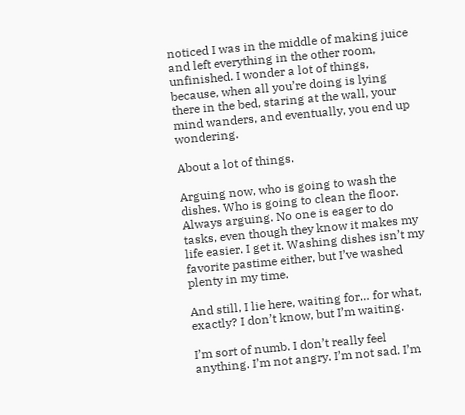noticed I was in the middle of making juice and left everything in the other room, unfinished. I wonder a lot of things, because, when all you’re doing is lying there in the bed, staring at the wall, your mind wanders, and eventually, you end up wondering.

About a lot of things.

Arguing now, who is going to wash the dishes. Who is going to clean the floor. Always arguing. No one is eager to do tasks, even though they know it makes my life easier. I get it. Washing dishes isn’t my favorite pastime either, but I’ve washed plenty in my time.

And still, I lie here, waiting for… for what, exactly? I don’t know, but I’m waiting.

I’m sort of numb. I don’t really feel anything. I’m not angry. I’m not sad. I’m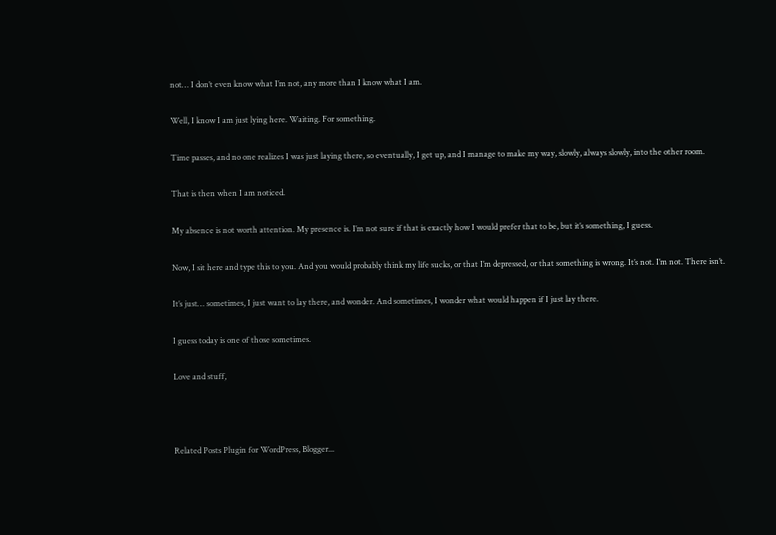not… I don’t even know what I’m not, any more than I know what I am.

Well, I know I am just lying here. Waiting. For something.

Time passes, and no one realizes I was just laying there, so eventually, I get up, and I manage to make my way, slowly, always slowly, into the other room.

That is then when I am noticed.

My absence is not worth attention. My presence is. I’m not sure if that is exactly how I would prefer that to be, but it’s something, I guess.

Now, I sit here and type this to you. And you would probably think my life sucks, or that I’m depressed, or that something is wrong. It’s not. I’m not. There isn’t.

It’s just… sometimes, I just want to lay there, and wonder. And sometimes, I wonder what would happen if I just lay there.

I guess today is one of those sometimes.

Love and stuff,



Related Posts Plugin for WordPress, Blogger...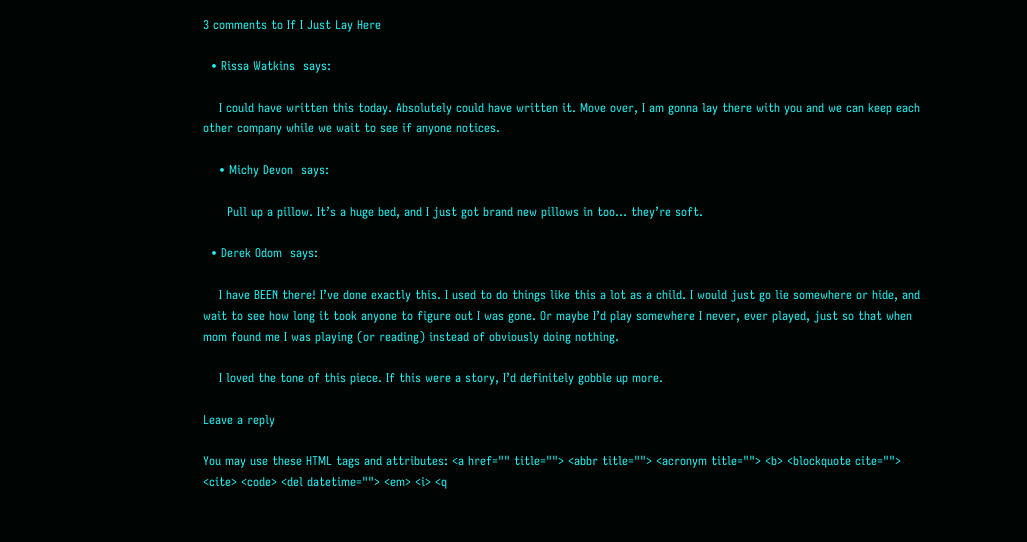3 comments to If I Just Lay Here

  • Rissa Watkins  says:

    I could have written this today. Absolutely could have written it. Move over, I am gonna lay there with you and we can keep each other company while we wait to see if anyone notices.

    • Michy Devon  says:

      Pull up a pillow. It’s a huge bed, and I just got brand new pillows in too… they’re soft.

  • Derek Odom  says:

    I have BEEN there! I’ve done exactly this. I used to do things like this a lot as a child. I would just go lie somewhere or hide, and wait to see how long it took anyone to figure out I was gone. Or maybe I’d play somewhere I never, ever played, just so that when mom found me I was playing (or reading) instead of obviously doing nothing.

    I loved the tone of this piece. If this were a story, I’d definitely gobble up more.

Leave a reply

You may use these HTML tags and attributes: <a href="" title=""> <abbr title=""> <acronym title=""> <b> <blockquote cite=""> <cite> <code> <del datetime=""> <em> <i> <q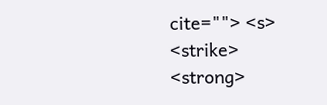cite=""> <s> <strike> <strong>